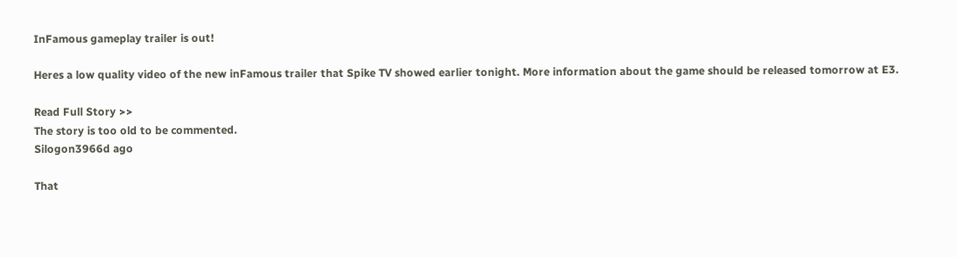InFamous gameplay trailer is out!

Heres a low quality video of the new inFamous trailer that Spike TV showed earlier tonight. More information about the game should be released tomorrow at E3.

Read Full Story >>
The story is too old to be commented.
Silogon3966d ago

That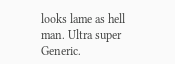looks lame as hell man. Ultra super Generic.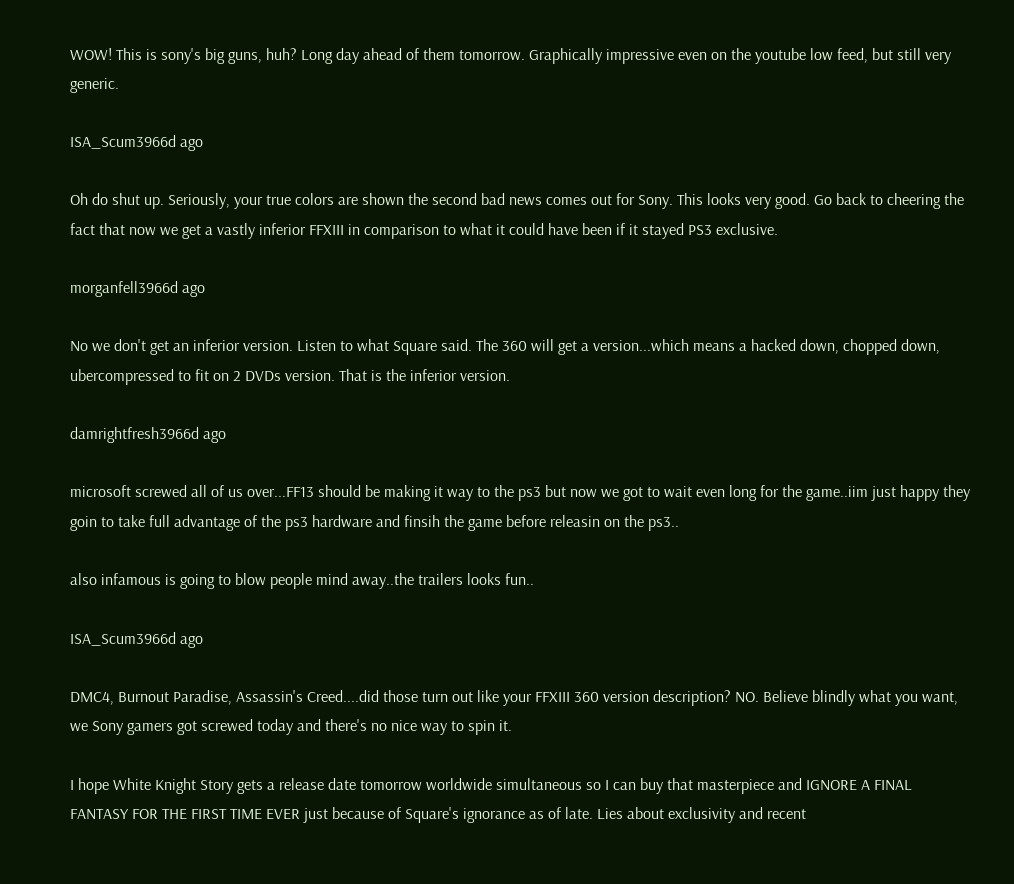WOW! This is sony's big guns, huh? Long day ahead of them tomorrow. Graphically impressive even on the youtube low feed, but still very generic.

ISA_Scum3966d ago

Oh do shut up. Seriously, your true colors are shown the second bad news comes out for Sony. This looks very good. Go back to cheering the fact that now we get a vastly inferior FFXIII in comparison to what it could have been if it stayed PS3 exclusive.

morganfell3966d ago

No we don't get an inferior version. Listen to what Square said. The 360 will get a version...which means a hacked down, chopped down, ubercompressed to fit on 2 DVDs version. That is the inferior version.

damrightfresh3966d ago

microsoft screwed all of us over...FF13 should be making it way to the ps3 but now we got to wait even long for the game..iim just happy they goin to take full advantage of the ps3 hardware and finsih the game before releasin on the ps3..

also infamous is going to blow people mind away..the trailers looks fun..

ISA_Scum3966d ago

DMC4, Burnout Paradise, Assassin's Creed....did those turn out like your FFXIII 360 version description? NO. Believe blindly what you want, we Sony gamers got screwed today and there's no nice way to spin it.

I hope White Knight Story gets a release date tomorrow worldwide simultaneous so I can buy that masterpiece and IGNORE A FINAL FANTASY FOR THE FIRST TIME EVER just because of Square's ignorance as of late. Lies about exclusivity and recent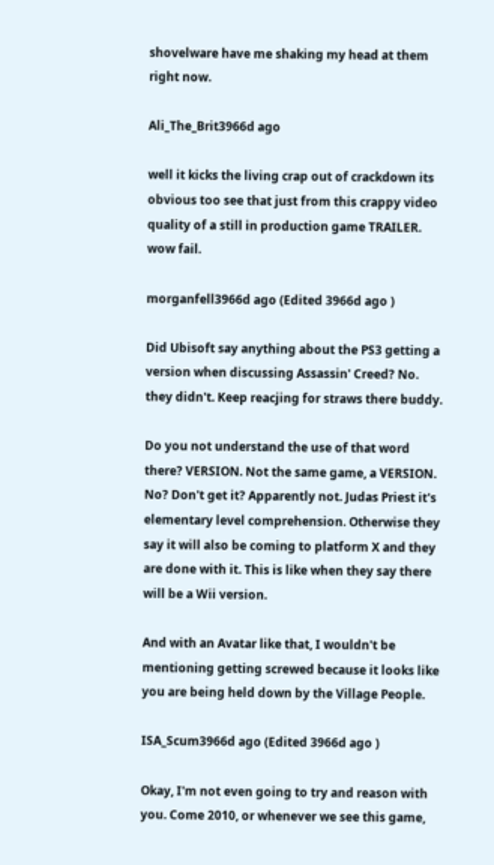shovelware have me shaking my head at them right now.

Ali_The_Brit3966d ago

well it kicks the living crap out of crackdown its obvious too see that just from this crappy video quality of a still in production game TRAILER. wow fail.

morganfell3966d ago (Edited 3966d ago )

Did Ubisoft say anything about the PS3 getting a version when discussing Assassin' Creed? No. they didn't. Keep reacjing for straws there buddy.

Do you not understand the use of that word there? VERSION. Not the same game, a VERSION. No? Don't get it? Apparently not. Judas Priest it's elementary level comprehension. Otherwise they say it will also be coming to platform X and they are done with it. This is like when they say there will be a Wii version.

And with an Avatar like that, I wouldn't be mentioning getting screwed because it looks like you are being held down by the Village People.

ISA_Scum3966d ago (Edited 3966d ago )

Okay, I'm not even going to try and reason with you. Come 2010, or whenever we see this game,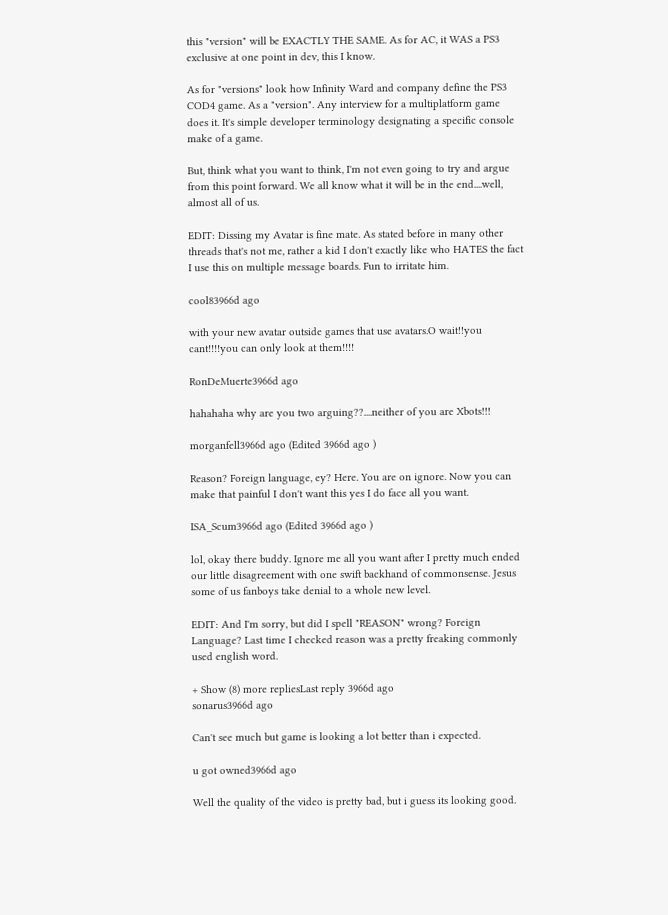this "version" will be EXACTLY THE SAME. As for AC, it WAS a PS3 exclusive at one point in dev, this I know.

As for "versions" look how Infinity Ward and company define the PS3 COD4 game. As a "version". Any interview for a multiplatform game does it. It's simple developer terminology designating a specific console make of a game.

But, think what you want to think, I'm not even going to try and argue from this point forward. We all know what it will be in the end....well, almost all of us.

EDIT: Dissing my Avatar is fine mate. As stated before in many other threads that's not me, rather a kid I don't exactly like who HATES the fact I use this on multiple message boards. Fun to irritate him.

cool83966d ago

with your new avatar outside games that use avatars.O wait!!you cant!!!!you can only look at them!!!!

RonDeMuerte3966d ago

hahahaha why are you two arguing??....neither of you are Xbots!!!

morganfell3966d ago (Edited 3966d ago )

Reason? Foreign language, ey? Here. You are on ignore. Now you can make that painful I don't want this yes I do face all you want.

ISA_Scum3966d ago (Edited 3966d ago )

lol, okay there buddy. Ignore me all you want after I pretty much ended our little disagreement with one swift backhand of commonsense. Jesus some of us fanboys take denial to a whole new level.

EDIT: And I'm sorry, but did I spell "REASON" wrong? Foreign Language? Last time I checked reason was a pretty freaking commonly used english word.

+ Show (8) more repliesLast reply 3966d ago
sonarus3966d ago

Can't see much but game is looking a lot better than i expected.

u got owned3966d ago

Well the quality of the video is pretty bad, but i guess its looking good.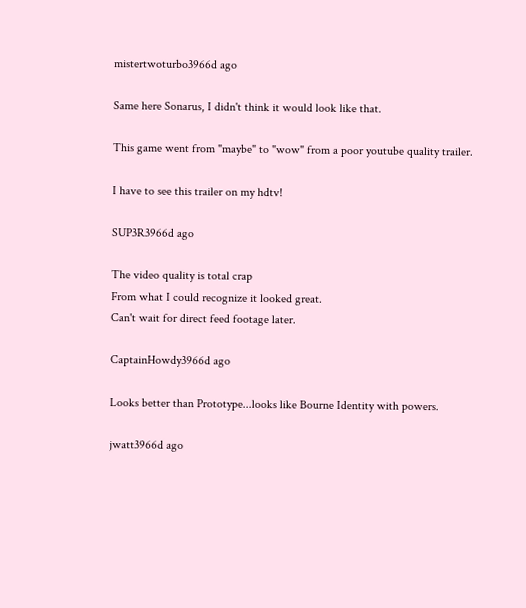mistertwoturbo3966d ago

Same here Sonarus, I didn't think it would look like that.

This game went from "maybe" to "wow" from a poor youtube quality trailer.

I have to see this trailer on my hdtv!

SUP3R3966d ago

The video quality is total crap
From what I could recognize it looked great.
Can't wait for direct feed footage later.

CaptainHowdy3966d ago

Looks better than Prototype...looks like Bourne Identity with powers.

jwatt3966d ago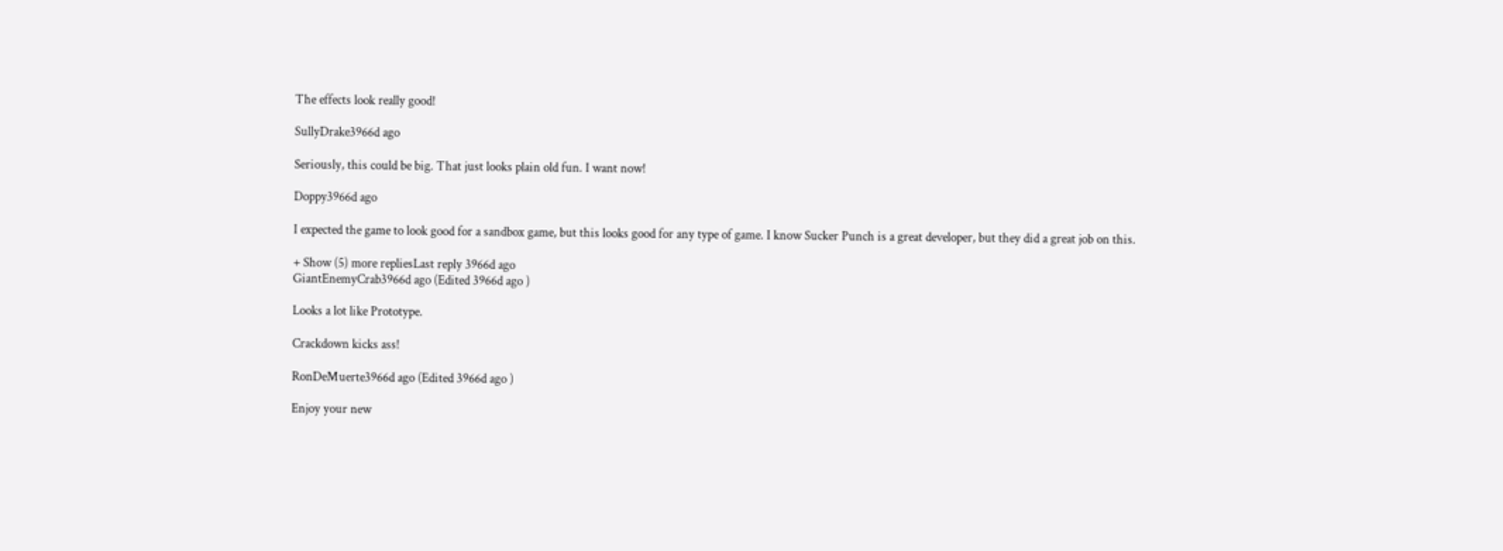The effects look really good!

SullyDrake3966d ago

Seriously, this could be big. That just looks plain old fun. I want now!

Doppy3966d ago

I expected the game to look good for a sandbox game, but this looks good for any type of game. I know Sucker Punch is a great developer, but they did a great job on this.

+ Show (5) more repliesLast reply 3966d ago
GiantEnemyCrab3966d ago (Edited 3966d ago )

Looks a lot like Prototype.

Crackdown kicks ass!

RonDeMuerte3966d ago (Edited 3966d ago )

Enjoy your new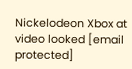Nickelodeon Xbox at video looked [email protected]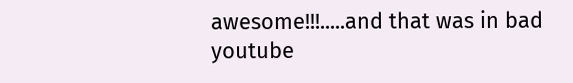awesome!!!.....and that was in bad youtube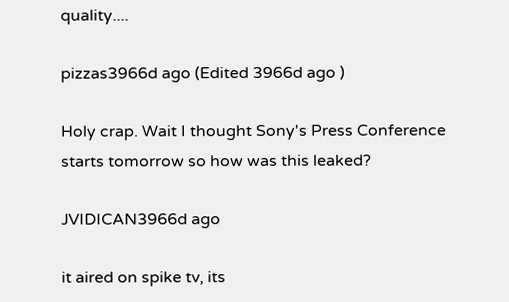quality....

pizzas3966d ago (Edited 3966d ago )

Holy crap. Wait I thought Sony's Press Conference starts tomorrow so how was this leaked?

JVIDICAN3966d ago

it aired on spike tv, its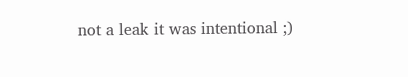not a leak it was intentional ;)